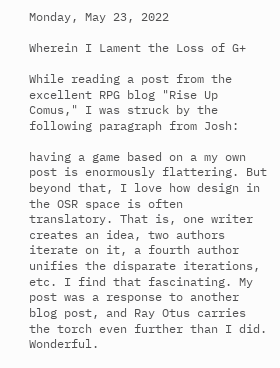Monday, May 23, 2022

Wherein I Lament the Loss of G+

While reading a post from the excellent RPG blog "Rise Up Comus," I was struck by the following paragraph from Josh:

having a game based on a my own post is enormously flattering. But beyond that, I love how design in the OSR space is often translatory. That is, one writer creates an idea, two authors iterate on it, a fourth author unifies the disparate iterations, etc. I find that fascinating. My post was a response to another blog post, and Ray Otus carries the torch even further than I did. Wonderful.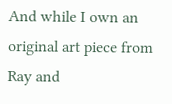And while I own an original art piece from Ray and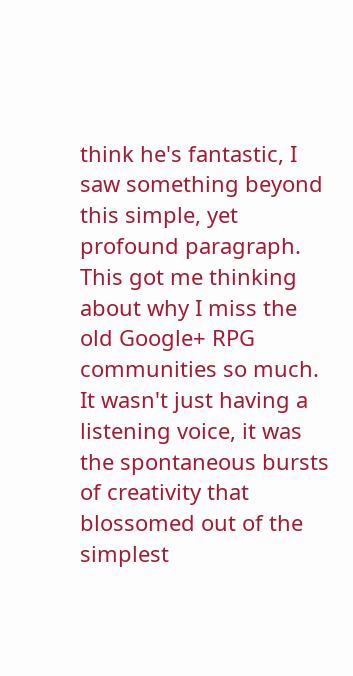think he's fantastic, I saw something beyond this simple, yet profound paragraph. This got me thinking about why I miss the old Google+ RPG communities so much. It wasn't just having a listening voice, it was the spontaneous bursts of creativity that blossomed out of the simplest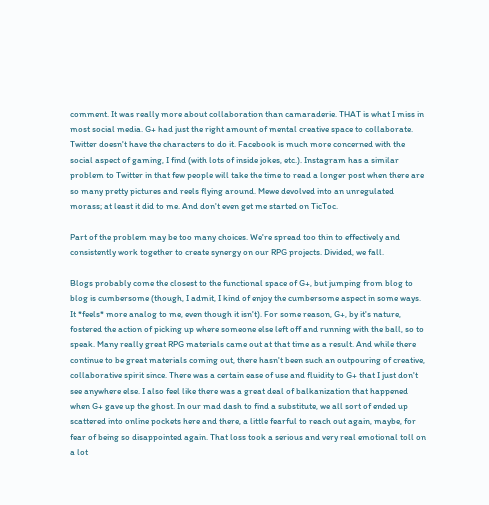comment. It was really more about collaboration than camaraderie. THAT is what I miss in most social media. G+ had just the right amount of mental creative space to collaborate. Twitter doesn't have the characters to do it. Facebook is much more concerned with the social aspect of gaming, I find (with lots of inside jokes, etc.). Instagram has a similar problem to Twitter in that few people will take the time to read a longer post when there are so many pretty pictures and reels flying around. Mewe devolved into an unregulated morass; at least it did to me. And don't even get me started on TicToc.

Part of the problem may be too many choices. We're spread too thin to effectively and consistently work together to create synergy on our RPG projects. Divided, we fall.

Blogs probably come the closest to the functional space of G+, but jumping from blog to blog is cumbersome (though, I admit, I kind of enjoy the cumbersome aspect in some ways. It *feels* more analog to me, even though it isn't). For some reason, G+, by it's nature, fostered the action of picking up where someone else left off and running with the ball, so to speak. Many really great RPG materials came out at that time as a result. And while there continue to be great materials coming out, there hasn't been such an outpouring of creative, collaborative spirit since. There was a certain ease of use and fluidity to G+ that I just don't see anywhere else. I also feel like there was a great deal of balkanization that happened when G+ gave up the ghost. In our mad dash to find a substitute, we all sort of ended up scattered into online pockets here and there, a little fearful to reach out again, maybe, for fear of being so disappointed again. That loss took a serious and very real emotional toll on a lot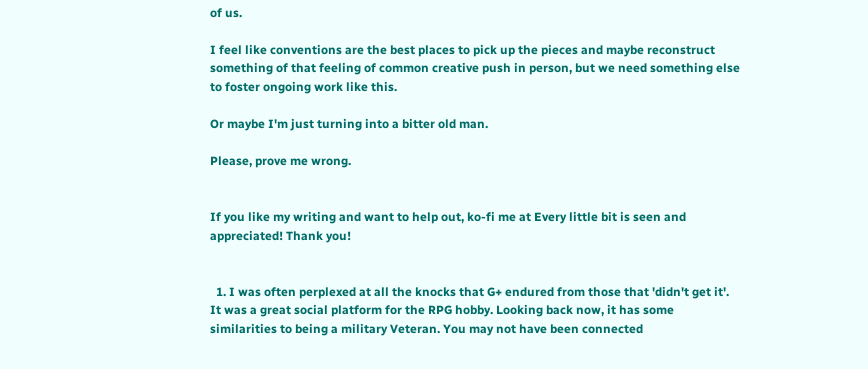of us.

I feel like conventions are the best places to pick up the pieces and maybe reconstruct something of that feeling of common creative push in person, but we need something else to foster ongoing work like this.

Or maybe I'm just turning into a bitter old man.

Please, prove me wrong.


If you like my writing and want to help out, ko-fi me at Every little bit is seen and appreciated! Thank you!


  1. I was often perplexed at all the knocks that G+ endured from those that 'didn't get it'. It was a great social platform for the RPG hobby. Looking back now, it has some similarities to being a military Veteran. You may not have been connected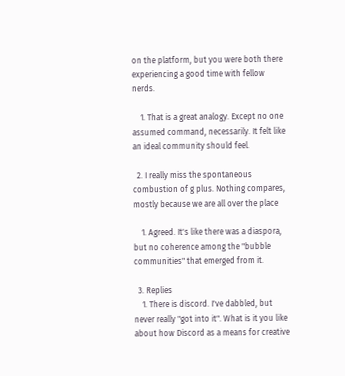on the platform, but you were both there experiencing a good time with fellow nerds.

    1. That is a great analogy. Except no one assumed command, necessarily. It felt like an ideal community should feel.

  2. I really miss the spontaneous combustion of g plus. Nothing compares, mostly because we are all over the place

    1. Agreed. It's like there was a diaspora, but no coherence among the "bubble communities" that emerged from it.

  3. Replies
    1. There is discord. I've dabbled, but never really "got into it". What is it you like about how Discord as a means for creative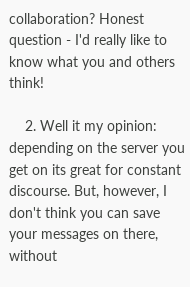collaboration? Honest question - I'd really like to know what you and others think!

    2. Well it my opinion: depending on the server you get on its great for constant discourse. But, however, I don't think you can save your messages on there, without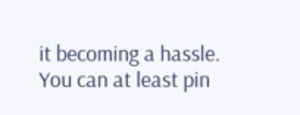it becoming a hassle. You can at least pin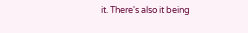it. There's also it being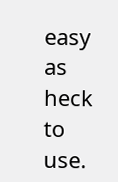easy as heck to use.